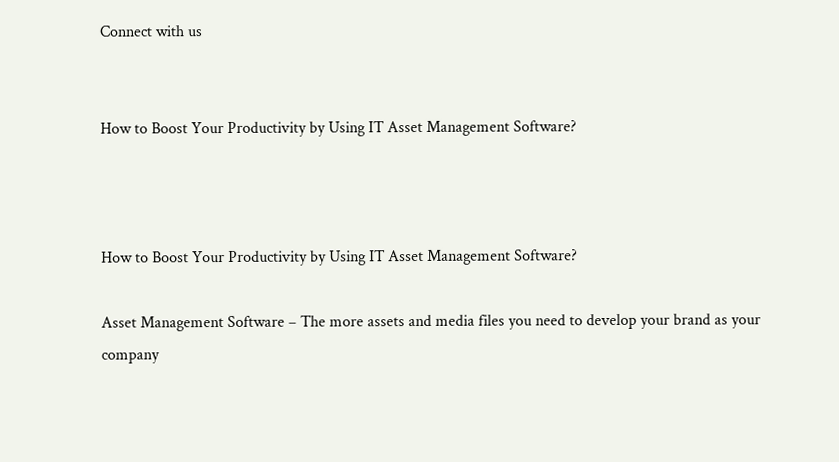Connect with us


How to Boost Your Productivity by Using IT Asset Management Software?



How to Boost Your Productivity by Using IT Asset Management Software?

Asset Management Software – The more assets and media files you need to develop your brand as your company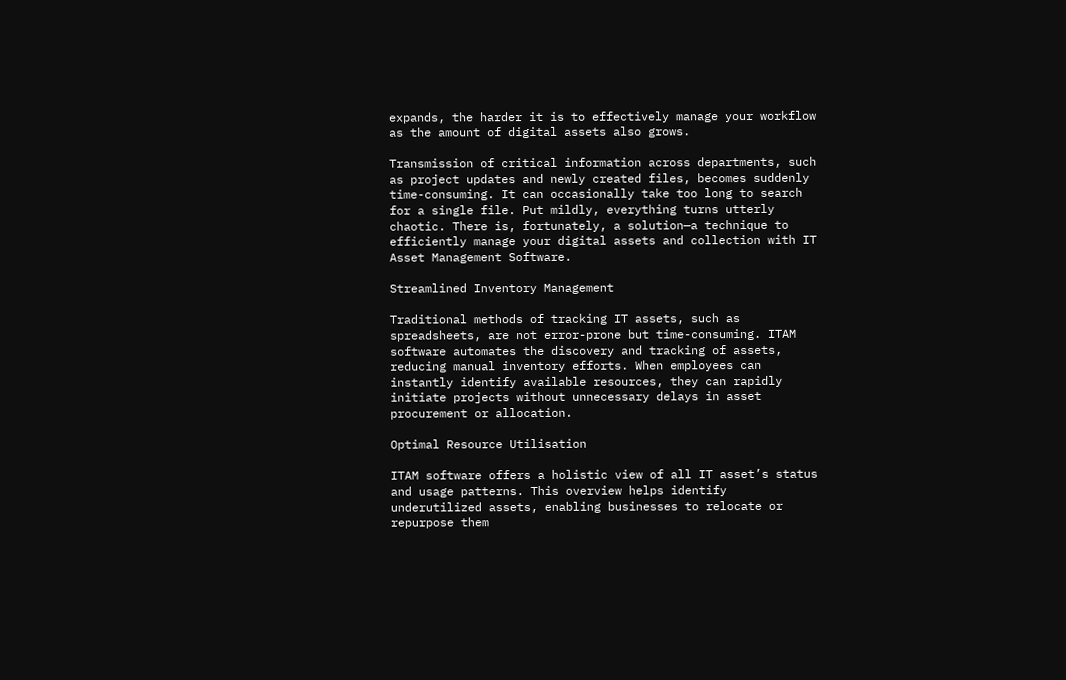expands, the harder it is to effectively manage your workflow as the amount of digital assets also grows.

Transmission of critical information across departments, such as project updates and newly created files, becomes suddenly time-consuming. It can occasionally take too long to search for a single file. Put mildly, everything turns utterly chaotic. There is, fortunately, a solution—a technique to efficiently manage your digital assets and collection with IT Asset Management Software.

Streamlined Inventory Management

Traditional methods of tracking IT assets, such as spreadsheets, are not error-prone but time-consuming. ITAM software automates the discovery and tracking of assets, reducing manual inventory efforts. When employees can instantly identify available resources, they can rapidly initiate projects without unnecessary delays in asset procurement or allocation.

Optimal Resource Utilisation

ITAM software offers a holistic view of all IT asset’s status and usage patterns. This overview helps identify underutilized assets, enabling businesses to relocate or repurpose them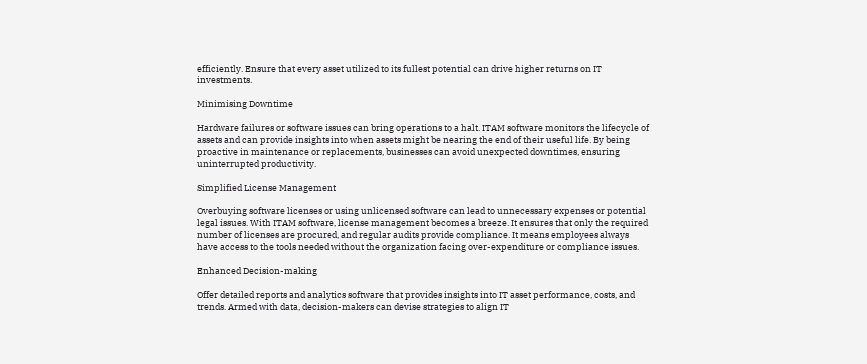efficiently. Ensure that every asset utilized to its fullest potential can drive higher returns on IT investments.

Minimising Downtime

Hardware failures or software issues can bring operations to a halt. ITAM software monitors the lifecycle of assets and can provide insights into when assets might be nearing the end of their useful life. By being proactive in maintenance or replacements, businesses can avoid unexpected downtimes, ensuring uninterrupted productivity.

Simplified License Management

Overbuying software licenses or using unlicensed software can lead to unnecessary expenses or potential legal issues. With ITAM software, license management becomes a breeze. It ensures that only the required number of licenses are procured, and regular audits provide compliance. It means employees always have access to the tools needed without the organization facing over-expenditure or compliance issues.

Enhanced Decision-making

Offer detailed reports and analytics software that provides insights into IT asset performance, costs, and trends. Armed with data, decision-makers can devise strategies to align IT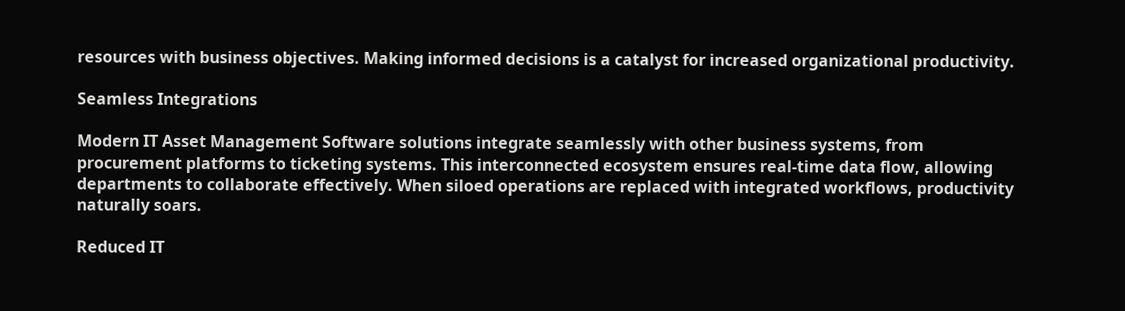resources with business objectives. Making informed decisions is a catalyst for increased organizational productivity.

Seamless Integrations

Modern IT Asset Management Software solutions integrate seamlessly with other business systems, from procurement platforms to ticketing systems. This interconnected ecosystem ensures real-time data flow, allowing departments to collaborate effectively. When siloed operations are replaced with integrated workflows, productivity naturally soars.

Reduced IT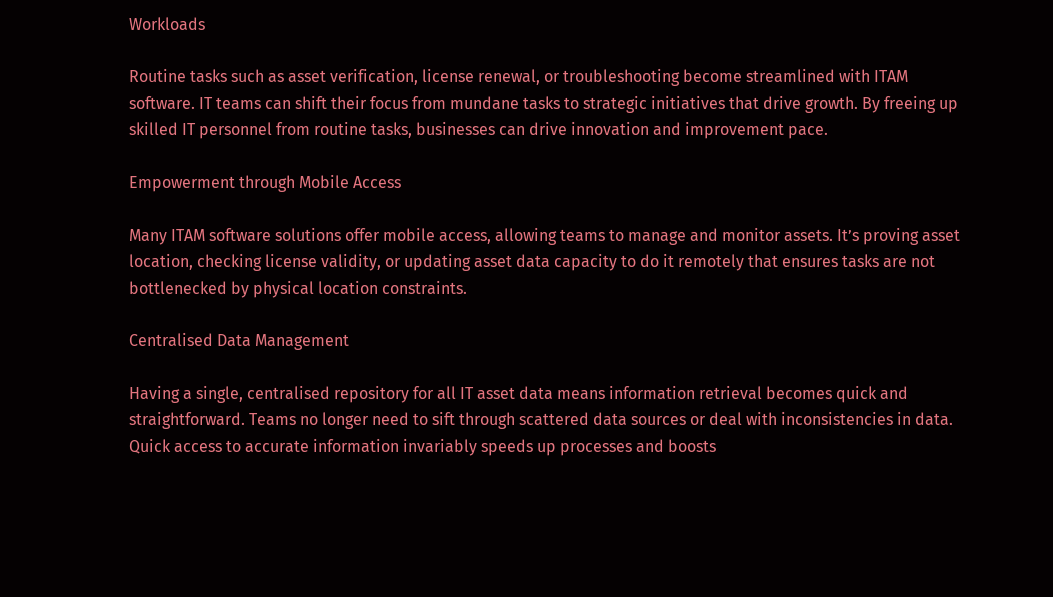Workloads

Routine tasks such as asset verification, license renewal, or troubleshooting become streamlined with ITAM software. IT teams can shift their focus from mundane tasks to strategic initiatives that drive growth. By freeing up skilled IT personnel from routine tasks, businesses can drive innovation and improvement pace.

Empowerment through Mobile Access

Many ITAM software solutions offer mobile access, allowing teams to manage and monitor assets. It’s proving asset location, checking license validity, or updating asset data capacity to do it remotely that ensures tasks are not bottlenecked by physical location constraints.

Centralised Data Management

Having a single, centralised repository for all IT asset data means information retrieval becomes quick and straightforward. Teams no longer need to sift through scattered data sources or deal with inconsistencies in data. Quick access to accurate information invariably speeds up processes and boosts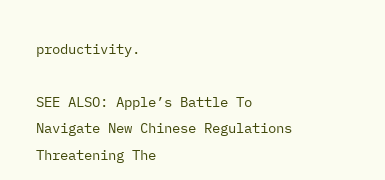productivity.

SEE ALSO: Apple’s Battle To Navigate New Chinese Regulations Threatening The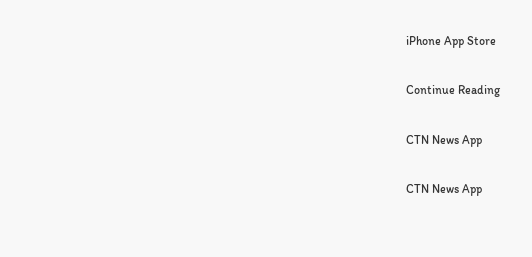iPhone App Store

Continue Reading

CTN News App

CTN News App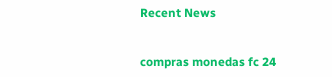Recent News


compras monedas fc 24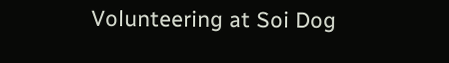Volunteering at Soi Dog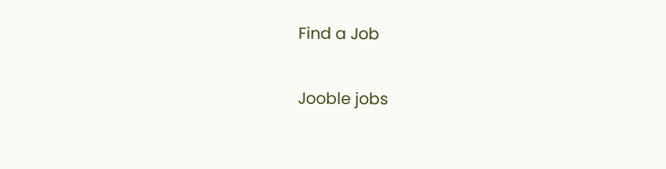Find a Job

Jooble jobs